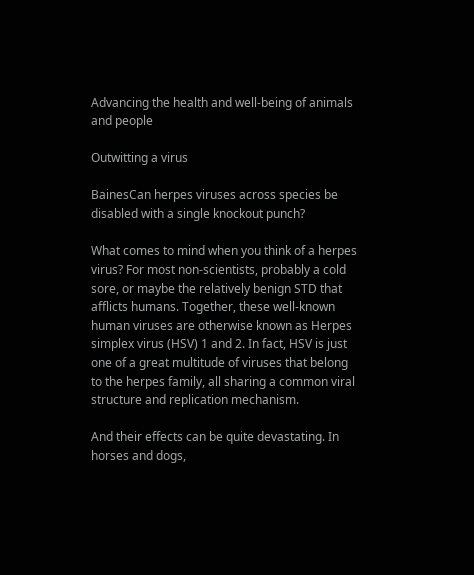Advancing the health and well-being of animals and people

Outwitting a virus

BainesCan herpes viruses across species be disabled with a single knockout punch?

What comes to mind when you think of a herpes virus? For most non-scientists, probably a cold sore, or maybe the relatively benign STD that afflicts humans. Together, these well-known human viruses are otherwise known as Herpes simplex virus (HSV) 1 and 2. In fact, HSV is just one of a great multitude of viruses that belong to the herpes family, all sharing a common viral structure and replication mechanism.

And their effects can be quite devastating. In horses and dogs,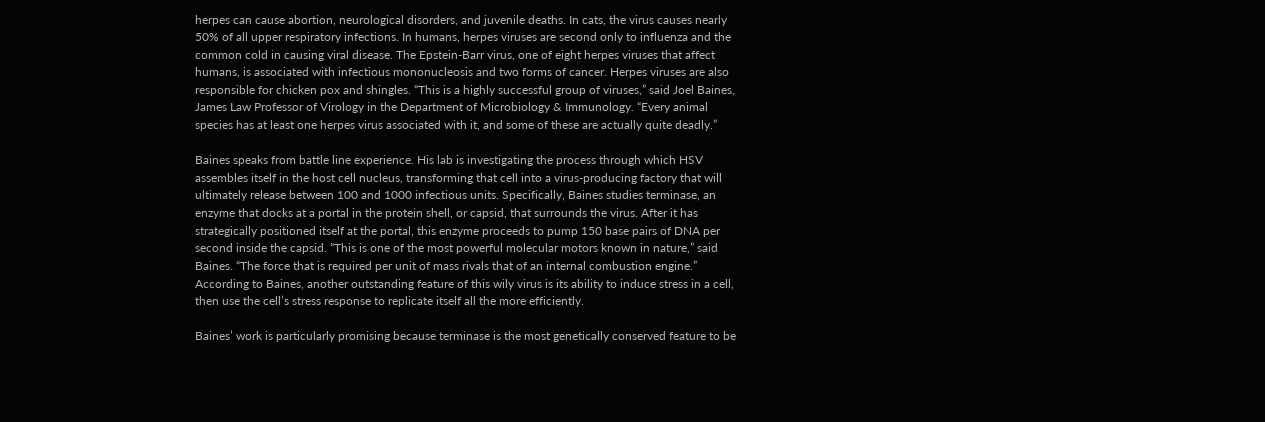herpes can cause abortion, neurological disorders, and juvenile deaths. In cats, the virus causes nearly 50% of all upper respiratory infections. In humans, herpes viruses are second only to influenza and the common cold in causing viral disease. The Epstein-Barr virus, one of eight herpes viruses that affect humans, is associated with infectious mononucleosis and two forms of cancer. Herpes viruses are also responsible for chicken pox and shingles. “This is a highly successful group of viruses,” said Joel Baines, James Law Professor of Virology in the Department of Microbiology & Immunology. “Every animal species has at least one herpes virus associated with it, and some of these are actually quite deadly.”

Baines speaks from battle line experience. His lab is investigating the process through which HSV assembles itself in the host cell nucleus, transforming that cell into a virus-producing factory that will ultimately release between 100 and 1000 infectious units. Specifically, Baines studies terminase, an enzyme that docks at a portal in the protein shell, or capsid, that surrounds the virus. After it has strategically positioned itself at the portal, this enzyme proceeds to pump 150 base pairs of DNA per second inside the capsid. “This is one of the most powerful molecular motors known in nature,” said Baines. “The force that is required per unit of mass rivals that of an internal combustion engine.” According to Baines, another outstanding feature of this wily virus is its ability to induce stress in a cell, then use the cell’s stress response to replicate itself all the more efficiently.

Baines’ work is particularly promising because terminase is the most genetically conserved feature to be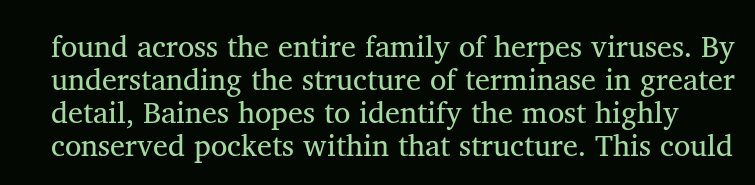found across the entire family of herpes viruses. By understanding the structure of terminase in greater detail, Baines hopes to identify the most highly conserved pockets within that structure. This could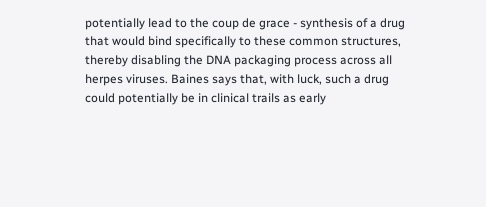potentially lead to the coup de grace - synthesis of a drug that would bind specifically to these common structures, thereby disabling the DNA packaging process across all herpes viruses. Baines says that, with luck, such a drug could potentially be in clinical trails as early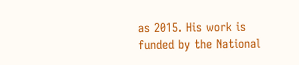as 2015. His work is funded by the National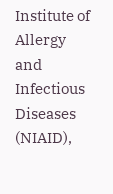Institute of Allergy and Infectious Diseases (NIAID),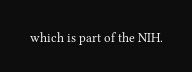which is part of the NIH.